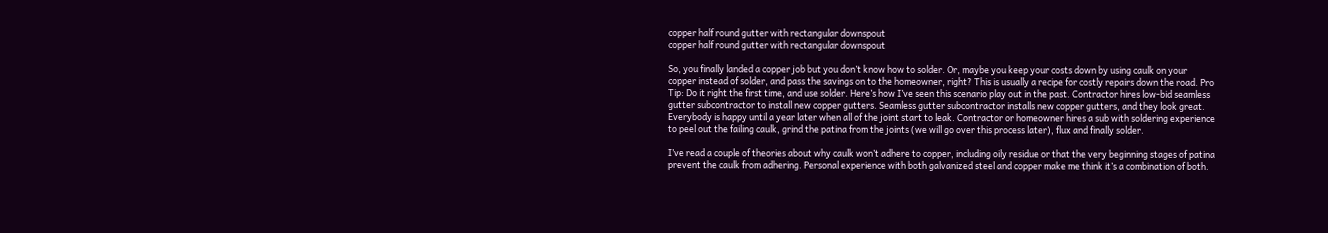copper half round gutter with rectangular downspout
copper half round gutter with rectangular downspout

So, you finally landed a copper job but you don’t know how to solder. Or, maybe you keep your costs down by using caulk on your copper instead of solder, and pass the savings on to the homeowner, right? This is usually a recipe for costly repairs down the road. Pro Tip: Do it right the first time, and use solder. Here’s how I’ve seen this scenario play out in the past. Contractor hires low-bid seamless gutter subcontractor to install new copper gutters. Seamless gutter subcontractor installs new copper gutters, and they look great. Everybody is happy until a year later when all of the joint start to leak. Contractor or homeowner hires a sub with soldering experience to peel out the failing caulk, grind the patina from the joints (we will go over this process later), flux and finally solder.

I’ve read a couple of theories about why caulk won’t adhere to copper, including oily residue or that the very beginning stages of patina prevent the caulk from adhering. Personal experience with both galvanized steel and copper make me think it’s a combination of both.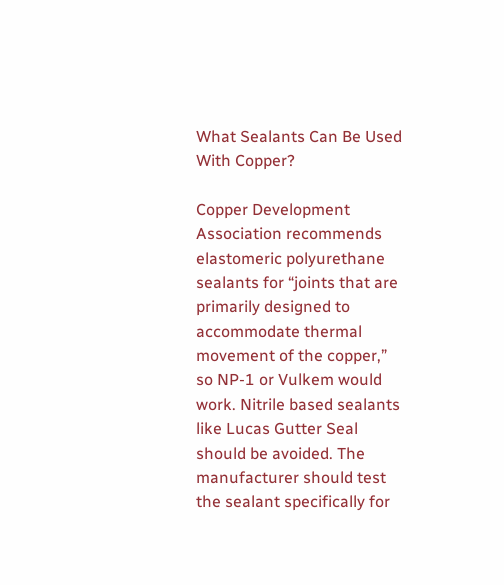What Sealants Can Be Used With Copper?

Copper Development Association recommends elastomeric polyurethane sealants for “joints that are primarily designed to accommodate thermal movement of the copper,” so NP-1 or Vulkem would work. Nitrile based sealants like Lucas Gutter Seal should be avoided. The manufacturer should test the sealant specifically for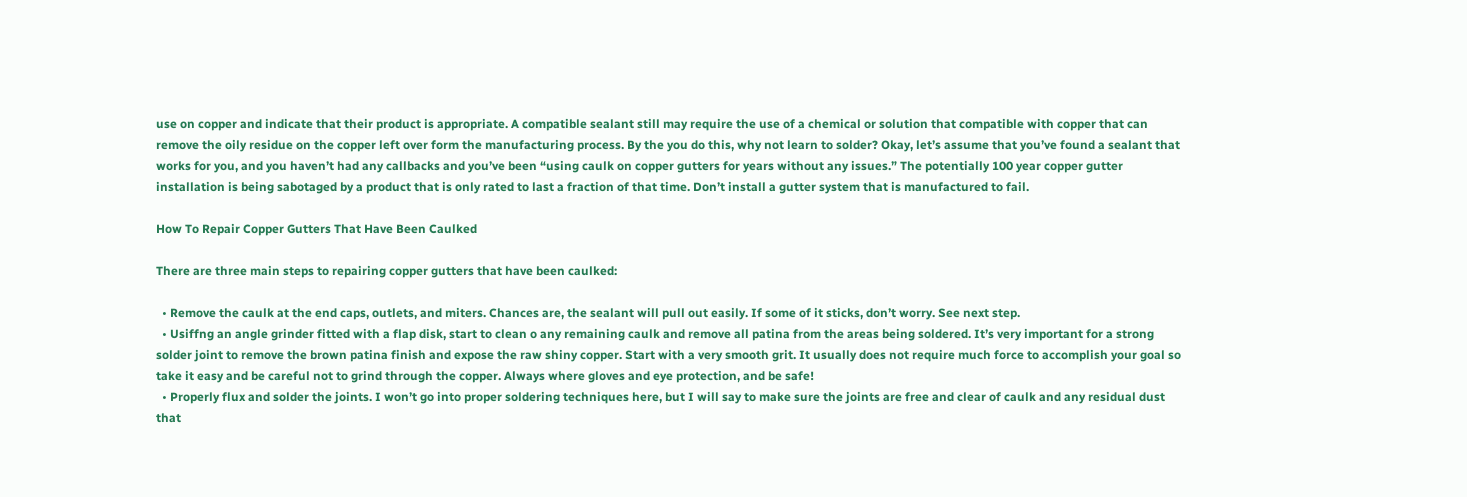use on copper and indicate that their product is appropriate. A compatible sealant still may require the use of a chemical or solution that compatible with copper that can remove the oily residue on the copper left over form the manufacturing process. By the you do this, why not learn to solder? Okay, let’s assume that you’ve found a sealant that works for you, and you haven’t had any callbacks and you’ve been “using caulk on copper gutters for years without any issues.” The potentially 100 year copper gutter installation is being sabotaged by a product that is only rated to last a fraction of that time. Don’t install a gutter system that is manufactured to fail.

How To Repair Copper Gutters That Have Been Caulked

There are three main steps to repairing copper gutters that have been caulked:

  • Remove the caulk at the end caps, outlets, and miters. Chances are, the sealant will pull out easily. If some of it sticks, don’t worry. See next step.
  • Usiffng an angle grinder fitted with a flap disk, start to clean o any remaining caulk and remove all patina from the areas being soldered. It’s very important for a strong solder joint to remove the brown patina finish and expose the raw shiny copper. Start with a very smooth grit. It usually does not require much force to accomplish your goal so take it easy and be careful not to grind through the copper. Always where gloves and eye protection, and be safe!
  • Properly flux and solder the joints. I won’t go into proper soldering techniques here, but I will say to make sure the joints are free and clear of caulk and any residual dust that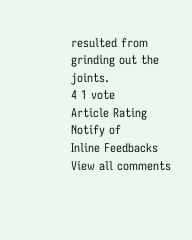resulted from grinding out the joints.
4 1 vote
Article Rating
Notify of
Inline Feedbacks
View all comments